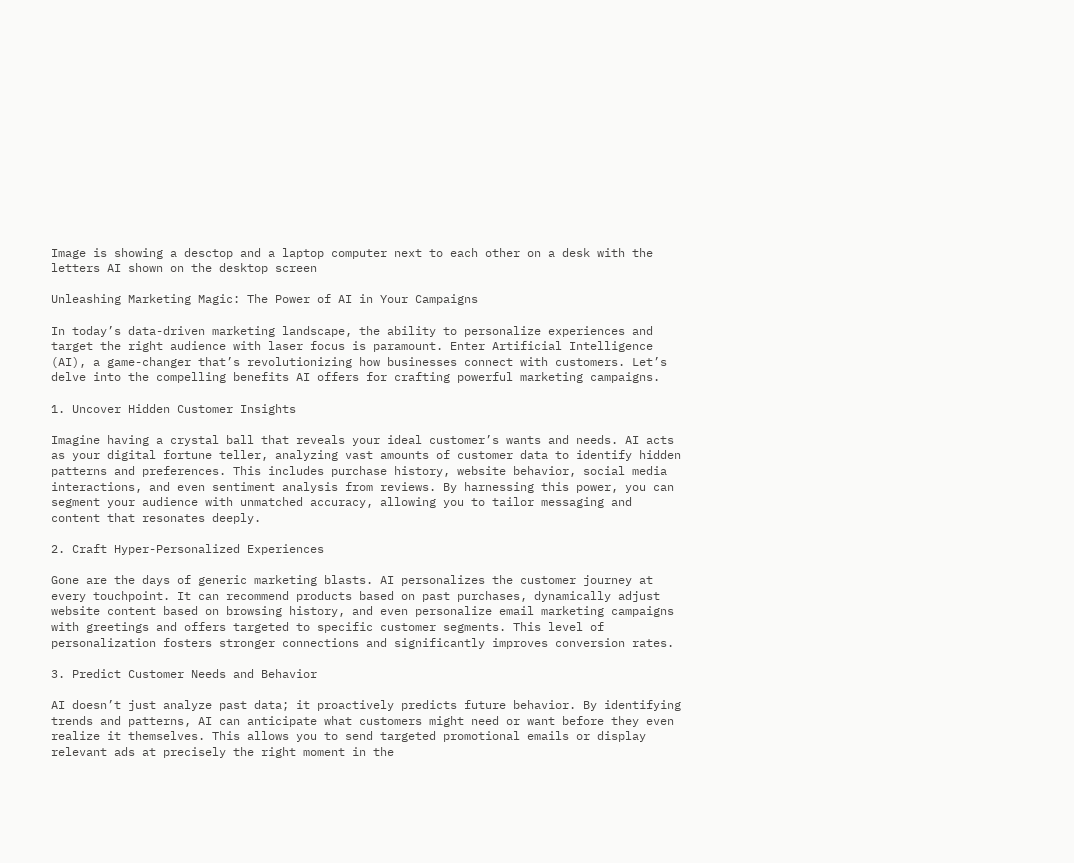Image is showing a desctop and a laptop computer next to each other on a desk with the letters AI shown on the desktop screen

Unleashing Marketing Magic: The Power of AI in Your Campaigns

In today’s data-driven marketing landscape, the ability to personalize experiences and target the right audience with laser focus is paramount. Enter Artificial Intelligence (AI), a game-changer that’s revolutionizing how businesses connect with customers. Let’s delve into the compelling benefits AI offers for crafting powerful marketing campaigns.

1. Uncover Hidden Customer Insights

Imagine having a crystal ball that reveals your ideal customer’s wants and needs. AI acts as your digital fortune teller, analyzing vast amounts of customer data to identify hidden patterns and preferences. This includes purchase history, website behavior, social media interactions, and even sentiment analysis from reviews. By harnessing this power, you can segment your audience with unmatched accuracy, allowing you to tailor messaging and content that resonates deeply.

2. Craft Hyper-Personalized Experiences

Gone are the days of generic marketing blasts. AI personalizes the customer journey at every touchpoint. It can recommend products based on past purchases, dynamically adjust website content based on browsing history, and even personalize email marketing campaigns with greetings and offers targeted to specific customer segments. This level of personalization fosters stronger connections and significantly improves conversion rates.

3. Predict Customer Needs and Behavior

AI doesn’t just analyze past data; it proactively predicts future behavior. By identifying trends and patterns, AI can anticipate what customers might need or want before they even realize it themselves. This allows you to send targeted promotional emails or display relevant ads at precisely the right moment in the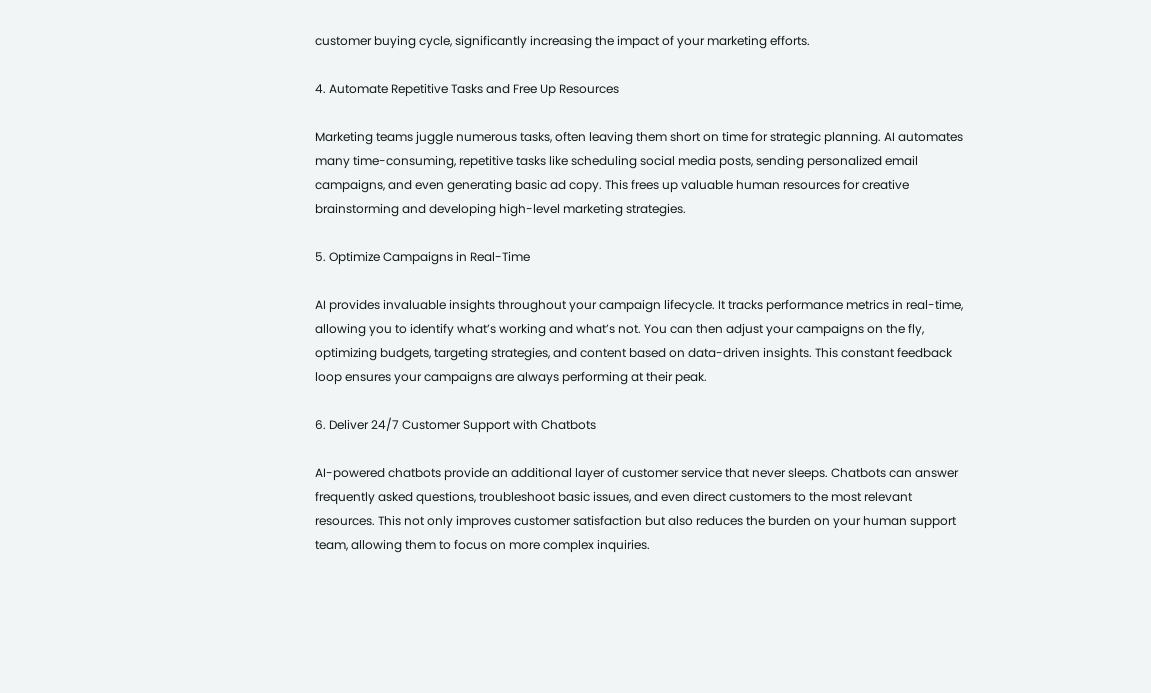customer buying cycle, significantly increasing the impact of your marketing efforts.

4. Automate Repetitive Tasks and Free Up Resources

Marketing teams juggle numerous tasks, often leaving them short on time for strategic planning. AI automates many time-consuming, repetitive tasks like scheduling social media posts, sending personalized email campaigns, and even generating basic ad copy. This frees up valuable human resources for creative brainstorming and developing high-level marketing strategies.

5. Optimize Campaigns in Real-Time

AI provides invaluable insights throughout your campaign lifecycle. It tracks performance metrics in real-time, allowing you to identify what’s working and what’s not. You can then adjust your campaigns on the fly, optimizing budgets, targeting strategies, and content based on data-driven insights. This constant feedback loop ensures your campaigns are always performing at their peak.

6. Deliver 24/7 Customer Support with Chatbots

AI-powered chatbots provide an additional layer of customer service that never sleeps. Chatbots can answer frequently asked questions, troubleshoot basic issues, and even direct customers to the most relevant resources. This not only improves customer satisfaction but also reduces the burden on your human support team, allowing them to focus on more complex inquiries.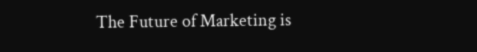The Future of Marketing is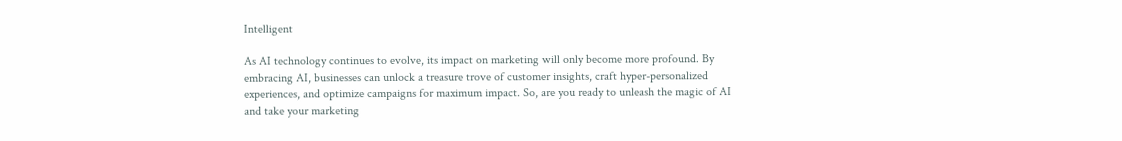Intelligent

As AI technology continues to evolve, its impact on marketing will only become more profound. By embracing AI, businesses can unlock a treasure trove of customer insights, craft hyper-personalized experiences, and optimize campaigns for maximum impact. So, are you ready to unleash the magic of AI and take your marketing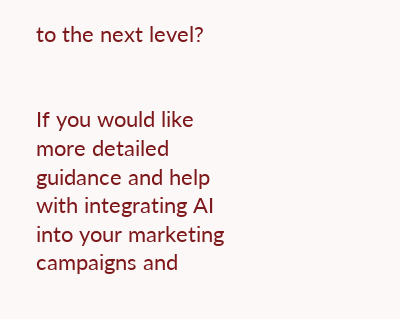to the next level?


If you would like more detailed guidance and help with integrating AI into your marketing campaigns and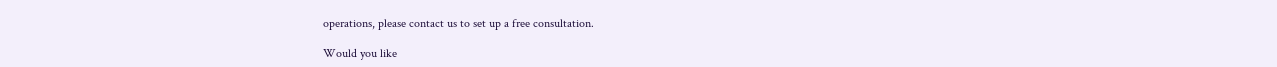operations, please contact us to set up a free consultation.

Would you like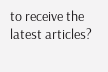to receive the latest articles?